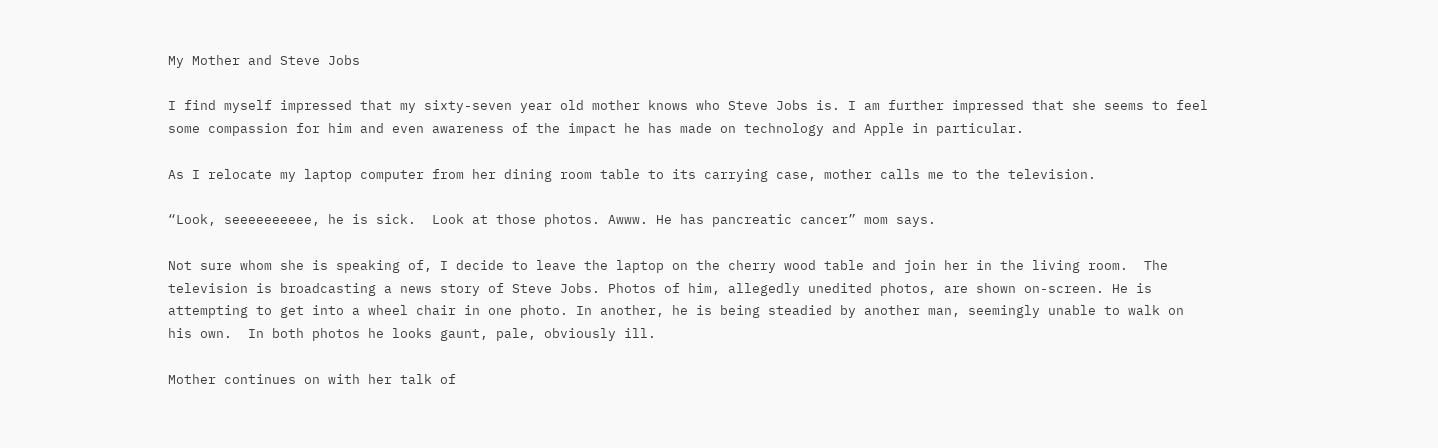My Mother and Steve Jobs

I find myself impressed that my sixty-seven year old mother knows who Steve Jobs is. I am further impressed that she seems to feel some compassion for him and even awareness of the impact he has made on technology and Apple in particular.

As I relocate my laptop computer from her dining room table to its carrying case, mother calls me to the television.

“Look, seeeeeeeeee, he is sick.  Look at those photos. Awww. He has pancreatic cancer” mom says.

Not sure whom she is speaking of, I decide to leave the laptop on the cherry wood table and join her in the living room.  The television is broadcasting a news story of Steve Jobs. Photos of him, allegedly unedited photos, are shown on-screen. He is attempting to get into a wheel chair in one photo. In another, he is being steadied by another man, seemingly unable to walk on his own.  In both photos he looks gaunt, pale, obviously ill.

Mother continues on with her talk of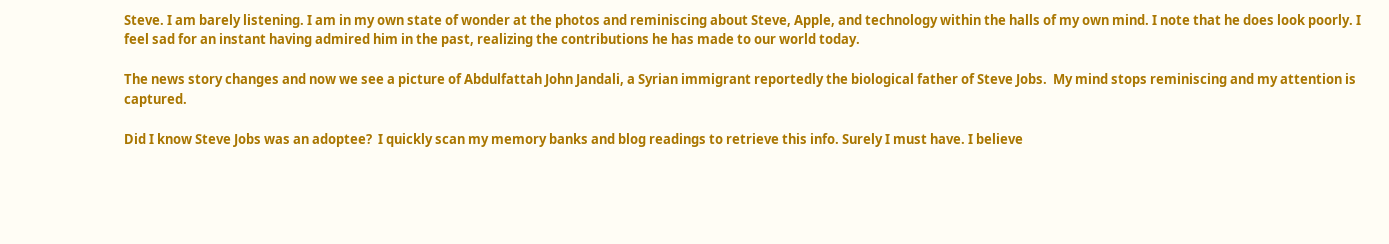Steve. I am barely listening. I am in my own state of wonder at the photos and reminiscing about Steve, Apple, and technology within the halls of my own mind. I note that he does look poorly. I feel sad for an instant having admired him in the past, realizing the contributions he has made to our world today.

The news story changes and now we see a picture of Abdulfattah John Jandali, a Syrian immigrant reportedly the biological father of Steve Jobs.  My mind stops reminiscing and my attention is captured.

Did I know Steve Jobs was an adoptee?  I quickly scan my memory banks and blog readings to retrieve this info. Surely I must have. I believe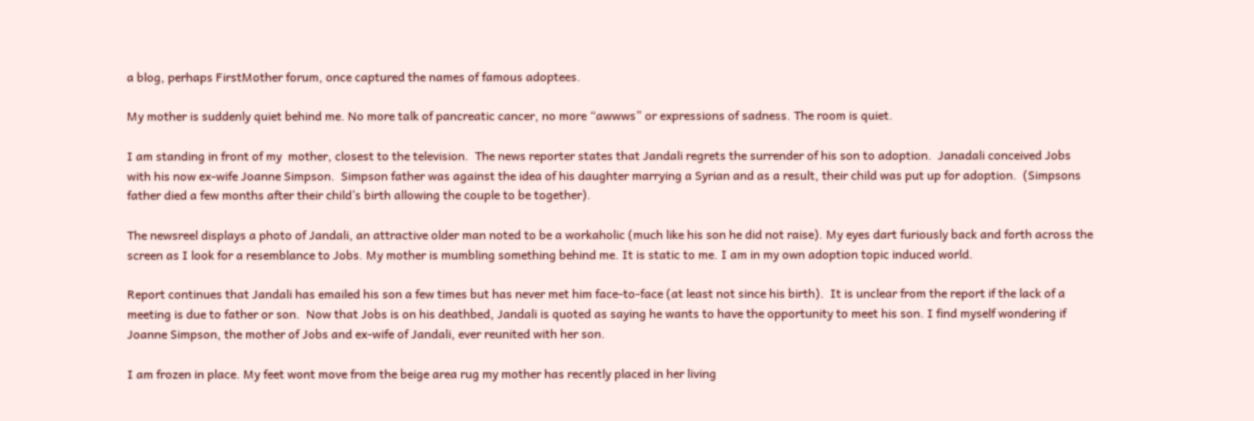a blog, perhaps FirstMother forum, once captured the names of famous adoptees.

My mother is suddenly quiet behind me. No more talk of pancreatic cancer, no more “awwws” or expressions of sadness. The room is quiet.

I am standing in front of my  mother, closest to the television.  The news reporter states that Jandali regrets the surrender of his son to adoption.  Janadali conceived Jobs with his now ex-wife Joanne Simpson.  Simpson father was against the idea of his daughter marrying a Syrian and as a result, their child was put up for adoption.  (Simpsons father died a few months after their child’s birth allowing the couple to be together).

The newsreel displays a photo of Jandali, an attractive older man noted to be a workaholic (much like his son he did not raise). My eyes dart furiously back and forth across the screen as I look for a resemblance to Jobs. My mother is mumbling something behind me. It is static to me. I am in my own adoption topic induced world.

Report continues that Jandali has emailed his son a few times but has never met him face-to-face (at least not since his birth).  It is unclear from the report if the lack of a meeting is due to father or son.  Now that Jobs is on his deathbed, Jandali is quoted as saying he wants to have the opportunity to meet his son. I find myself wondering if Joanne Simpson, the mother of Jobs and ex-wife of Jandali, ever reunited with her son.

I am frozen in place. My feet wont move from the beige area rug my mother has recently placed in her living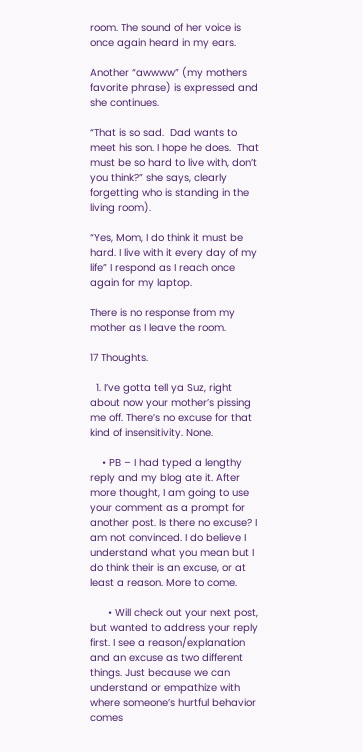room. The sound of her voice is once again heard in my ears.

Another “awwww” (my mothers favorite phrase) is expressed and she continues.

“That is so sad.  Dad wants to meet his son. I hope he does.  That must be so hard to live with, don’t you think?” she says, clearly forgetting who is standing in the living room).

“Yes, Mom, I do think it must be hard. I live with it every day of my life” I respond as I reach once again for my laptop.

There is no response from my mother as I leave the room.

17 Thoughts.

  1. I’ve gotta tell ya Suz, right about now your mother’s pissing me off. There’s no excuse for that kind of insensitivity. None.

    • PB – I had typed a lengthy reply and my blog ate it. After more thought, I am going to use your comment as a prompt for another post. Is there no excuse? I am not convinced. I do believe I understand what you mean but I do think their is an excuse, or at least a reason. More to come.

      • Will check out your next post, but wanted to address your reply first. I see a reason/explanation and an excuse as two different things. Just because we can understand or empathize with where someone’s hurtful behavior comes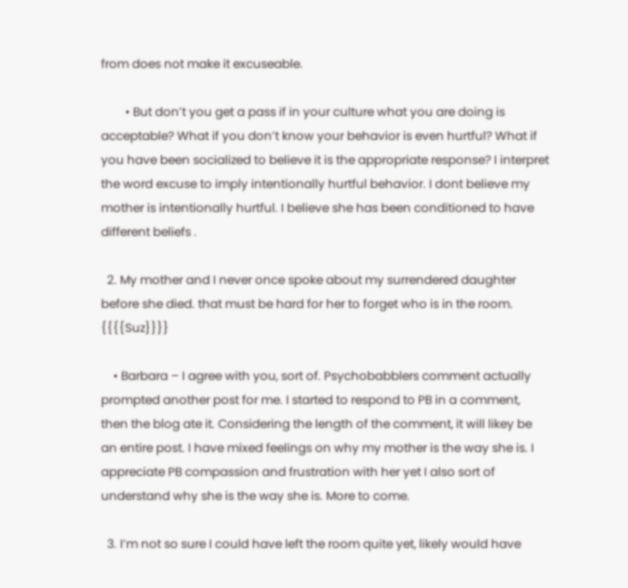from does not make it excuseable.

        • But don’t you get a pass if in your culture what you are doing is acceptable? What if you don’t know your behavior is even hurtful? What if you have been socialized to believe it is the appropriate response? I interpret the word excuse to imply intentionally hurtful behavior. I dont believe my mother is intentionally hurtful. I believe she has been conditioned to have different beliefs .

  2. My mother and I never once spoke about my surrendered daughter before she died. that must be hard for her to forget who is in the room. {{{{Suz}}}}

    • Barbara – I agree with you, sort of. Psychobabblers comment actually prompted another post for me. I started to respond to PB in a comment, then the blog ate it. Considering the length of the comment, it will likey be an entire post. I have mixed feelings on why my mother is the way she is. I appreciate PB compassion and frustration with her yet I also sort of understand why she is the way she is. More to come.

  3. I’m not so sure I could have left the room quite yet, likely would have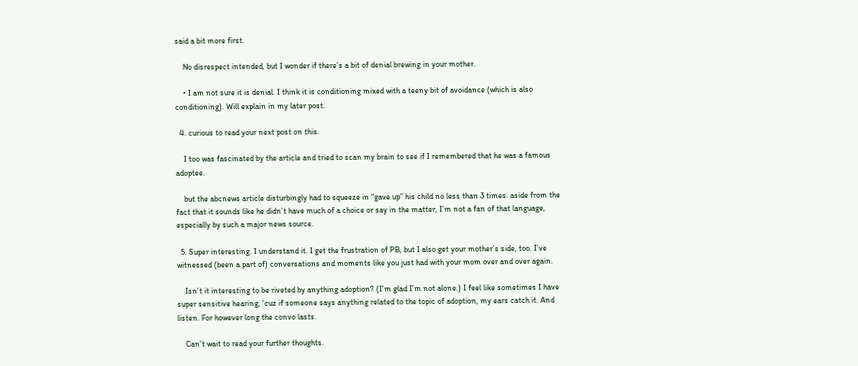said a bit more first.

    No disrespect intended, but I wonder if there’s a bit of denial brewing in your mother.

    • I am not sure it is denial. I think it is conditioning mixed with a teeny bit of avoidance (which is also conditioning). Will explain in my later post.

  4. curious to read your next post on this.

    I too was fascinated by the article and tried to scan my brain to see if I remembered that he was a famous adoptee.

    but the abcnews article disturbingly had to squeeze in “gave up” his child no less than 3 times. aside from the fact that it sounds like he didn’t have much of a choice or say in the matter, I’m not a fan of that language, especially by such a major news source.

  5. Super interesting. I understand it. I get the frustration of PB, but I also get your mother’s side, too. I’ve witnessed (been a part of) conversations and moments like you just had with your mom over and over again.

    Isn’t it interesting to be riveted by anything adoption? (I’m glad I’m not alone.) I feel like sometimes I have super sensitive hearing, ‘cuz if someone says anything related to the topic of adoption, my ears catch it. And listen. For however long the convo lasts.

    Can’t wait to read your further thoughts.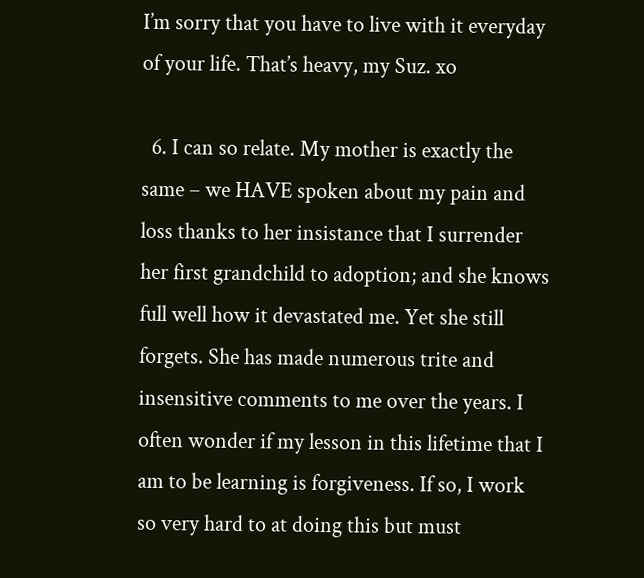I’m sorry that you have to live with it everyday of your life. That’s heavy, my Suz. xo

  6. I can so relate. My mother is exactly the same – we HAVE spoken about my pain and loss thanks to her insistance that I surrender her first grandchild to adoption; and she knows full well how it devastated me. Yet she still forgets. She has made numerous trite and insensitive comments to me over the years. I often wonder if my lesson in this lifetime that I am to be learning is forgiveness. If so, I work so very hard to at doing this but must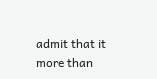admit that it more than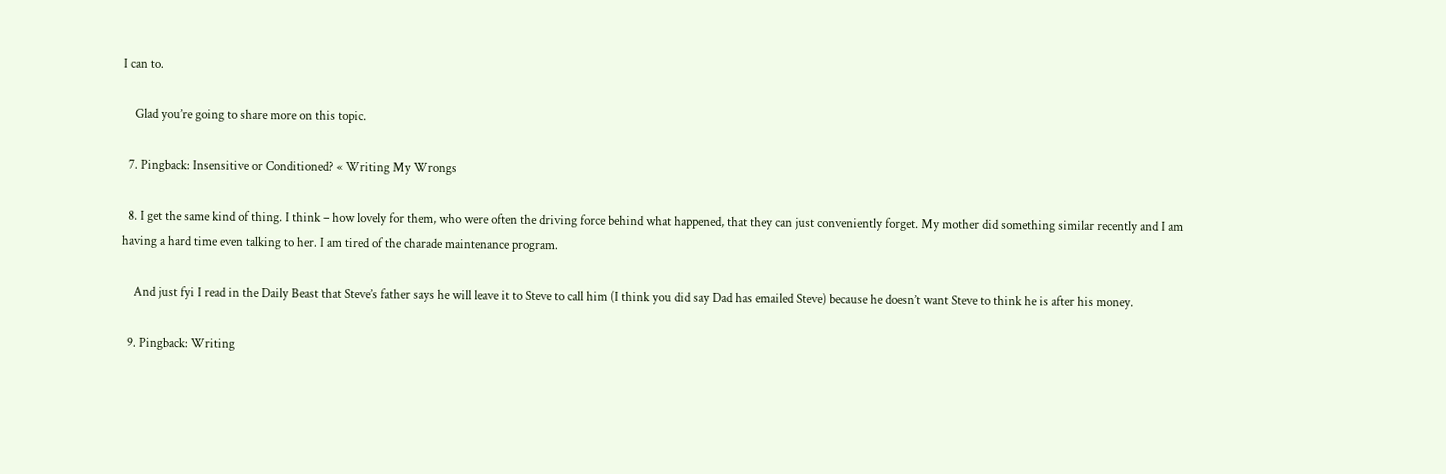I can to.

    Glad you’re going to share more on this topic.

  7. Pingback: Insensitive or Conditioned? « Writing My Wrongs

  8. I get the same kind of thing. I think – how lovely for them, who were often the driving force behind what happened, that they can just conveniently forget. My mother did something similar recently and I am having a hard time even talking to her. I am tired of the charade maintenance program.

    And just fyi I read in the Daily Beast that Steve’s father says he will leave it to Steve to call him (I think you did say Dad has emailed Steve) because he doesn’t want Steve to think he is after his money.

  9. Pingback: Writing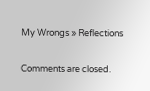My Wrongs » Reflections

Comments are closed.